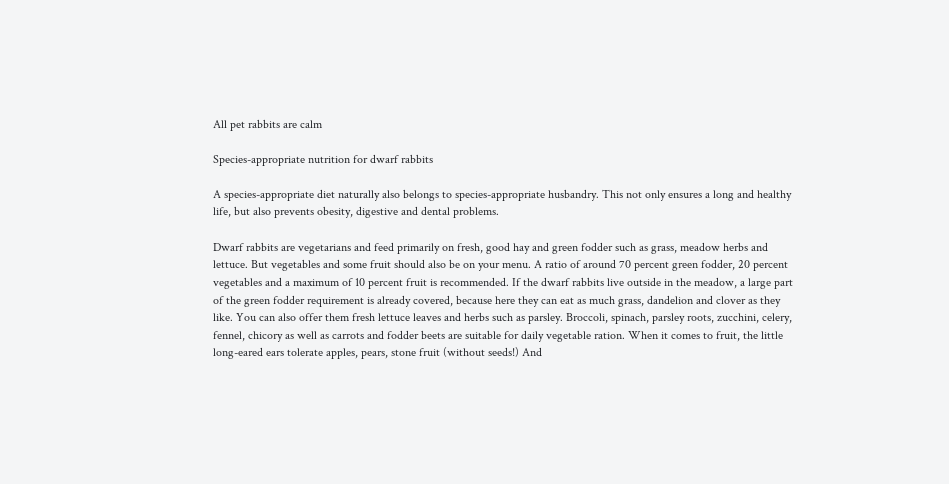All pet rabbits are calm

Species-appropriate nutrition for dwarf rabbits

A species-appropriate diet naturally also belongs to species-appropriate husbandry. This not only ensures a long and healthy life, but also prevents obesity, digestive and dental problems.

Dwarf rabbits are vegetarians and feed primarily on fresh, good hay and green fodder such as grass, meadow herbs and lettuce. But vegetables and some fruit should also be on your menu. A ratio of around 70 percent green fodder, 20 percent vegetables and a maximum of 10 percent fruit is recommended. If the dwarf rabbits live outside in the meadow, a large part of the green fodder requirement is already covered, because here they can eat as much grass, dandelion and clover as they like. You can also offer them fresh lettuce leaves and herbs such as parsley. Broccoli, spinach, parsley roots, zucchini, celery, fennel, chicory as well as carrots and fodder beets are suitable for daily vegetable ration. When it comes to fruit, the little long-eared ears tolerate apples, pears, stone fruit (without seeds!) And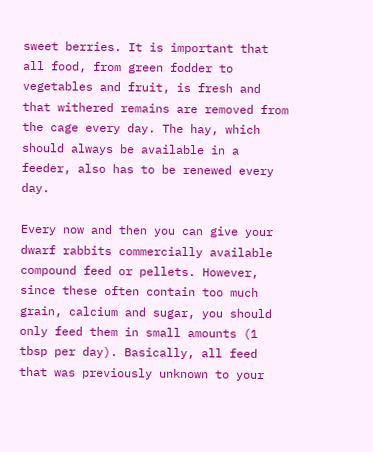sweet berries. It is important that all food, from green fodder to vegetables and fruit, is fresh and that withered remains are removed from the cage every day. The hay, which should always be available in a feeder, also has to be renewed every day.

Every now and then you can give your dwarf rabbits commercially available compound feed or pellets. However, since these often contain too much grain, calcium and sugar, you should only feed them in small amounts (1 tbsp per day). Basically, all feed that was previously unknown to your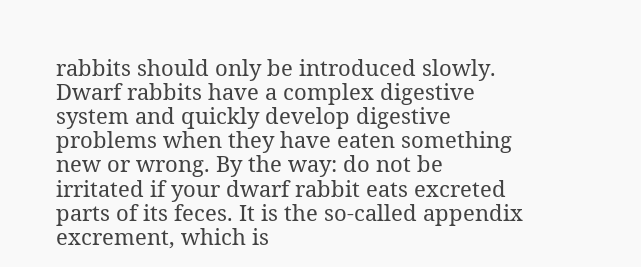rabbits should only be introduced slowly. Dwarf rabbits have a complex digestive system and quickly develop digestive problems when they have eaten something new or wrong. By the way: do not be irritated if your dwarf rabbit eats excreted parts of its feces. It is the so-called appendix excrement, which is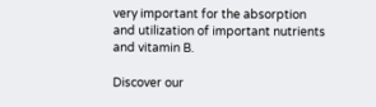very important for the absorption and utilization of important nutrients and vitamin B.

Discover our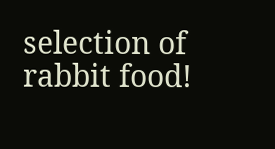selection of rabbit food!